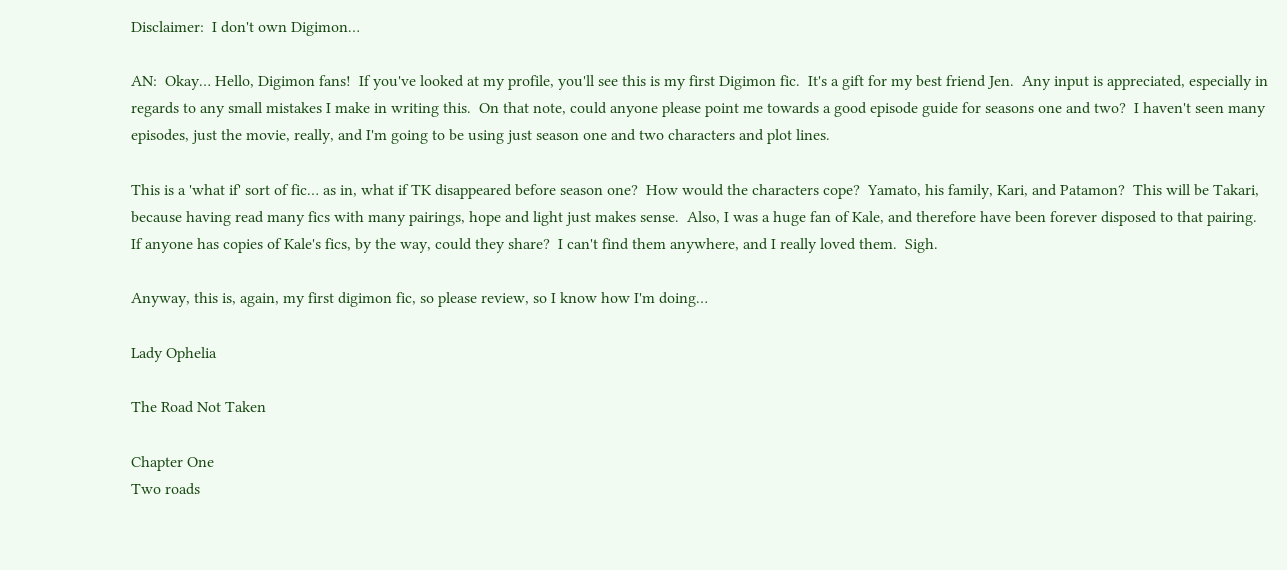Disclaimer:  I don't own Digimon…

AN:  Okay… Hello, Digimon fans!  If you've looked at my profile, you'll see this is my first Digimon fic.  It's a gift for my best friend Jen.  Any input is appreciated, especially in regards to any small mistakes I make in writing this.  On that note, could anyone please point me towards a good episode guide for seasons one and two?  I haven't seen many episodes, just the movie, really, and I'm going to be using just season one and two characters and plot lines.

This is a 'what if' sort of fic… as in, what if TK disappeared before season one?  How would the characters cope?  Yamato, his family, Kari, and Patamon?  This will be Takari, because having read many fics with many pairings, hope and light just makes sense.  Also, I was a huge fan of Kale, and therefore have been forever disposed to that pairing.  If anyone has copies of Kale's fics, by the way, could they share?  I can't find them anywhere, and I really loved them.  Sigh.

Anyway, this is, again, my first digimon fic, so please review, so I know how I'm doing…

Lady Ophelia

The Road Not Taken

Chapter One
Two roads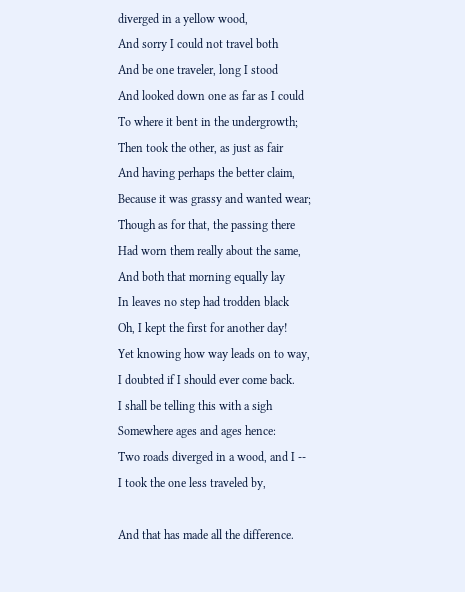diverged in a yellow wood,
And sorry I could not travel both
And be one traveler, long I stood
And looked down one as far as I could
To where it bent in the undergrowth;
Then took the other, as just as fair
And having perhaps the better claim,
Because it was grassy and wanted wear;
Though as for that, the passing there
Had worn them really about the same,
And both that morning equally lay
In leaves no step had trodden black
Oh, I kept the first for another day!
Yet knowing how way leads on to way,
I doubted if I should ever come back.
I shall be telling this with a sigh
Somewhere ages and ages hence:
Two roads diverged in a wood, and I --
I took the one less traveled by,

And that has made all the difference.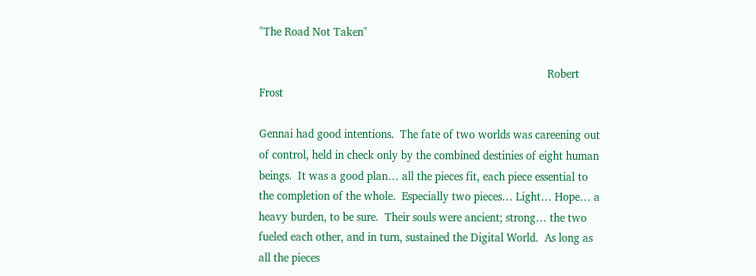"The Road Not Taken"

                                                                                                Robert Frost

Gennai had good intentions.  The fate of two worlds was careening out of control, held in check only by the combined destinies of eight human beings.  It was a good plan… all the pieces fit, each piece essential to the completion of the whole.  Especially two pieces… Light… Hope… a heavy burden, to be sure.  Their souls were ancient; strong… the two fueled each other, and in turn, sustained the Digital World.  As long as all the pieces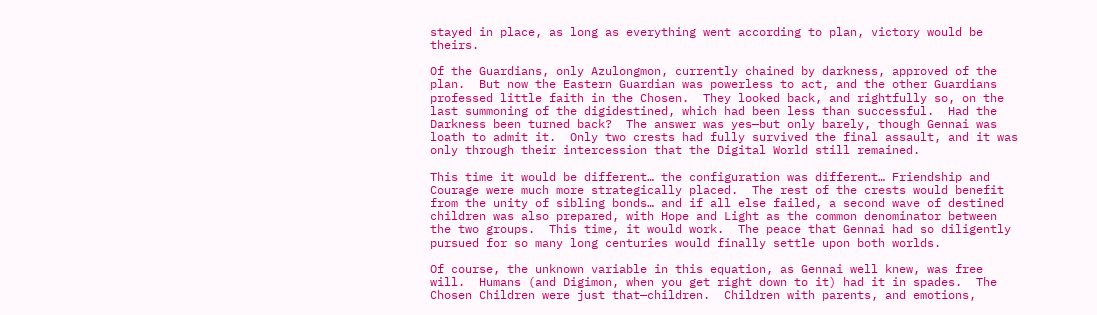stayed in place, as long as everything went according to plan, victory would be theirs.

Of the Guardians, only Azulongmon, currently chained by darkness, approved of the plan.  But now the Eastern Guardian was powerless to act, and the other Guardians professed little faith in the Chosen.  They looked back, and rightfully so, on the last summoning of the digidestined, which had been less than successful.  Had the Darkness been turned back?  The answer was yes—but only barely, though Gennai was loath to admit it.  Only two crests had fully survived the final assault, and it was only through their intercession that the Digital World still remained.

This time it would be different… the configuration was different… Friendship and Courage were much more strategically placed.  The rest of the crests would benefit from the unity of sibling bonds… and if all else failed, a second wave of destined children was also prepared, with Hope and Light as the common denominator between the two groups.  This time, it would work.  The peace that Gennai had so diligently pursued for so many long centuries would finally settle upon both worlds.

Of course, the unknown variable in this equation, as Gennai well knew, was free will.  Humans (and Digimon, when you get right down to it) had it in spades.  The Chosen Children were just that—children.  Children with parents, and emotions,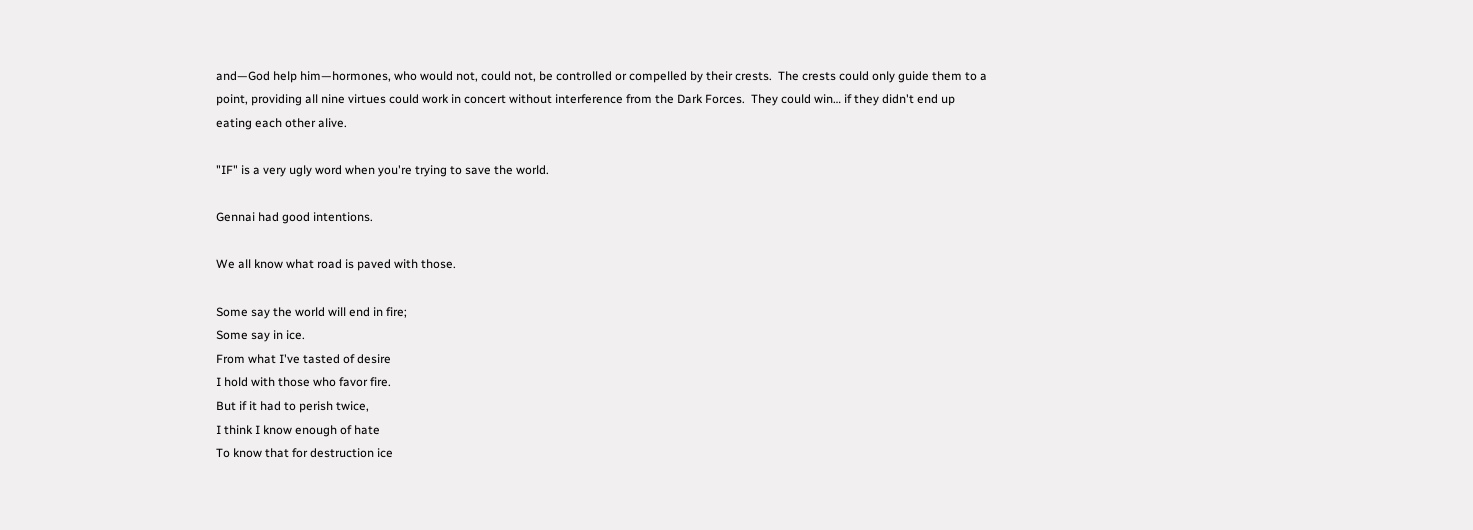and—God help him—hormones, who would not, could not, be controlled or compelled by their crests.  The crests could only guide them to a point, providing all nine virtues could work in concert without interference from the Dark Forces.  They could win… if they didn't end up eating each other alive.

"IF" is a very ugly word when you're trying to save the world.

Gennai had good intentions.

We all know what road is paved with those.

Some say the world will end in fire;
Some say in ice.
From what I've tasted of desire
I hold with those who favor fire.
But if it had to perish twice,
I think I know enough of hate
To know that for destruction ice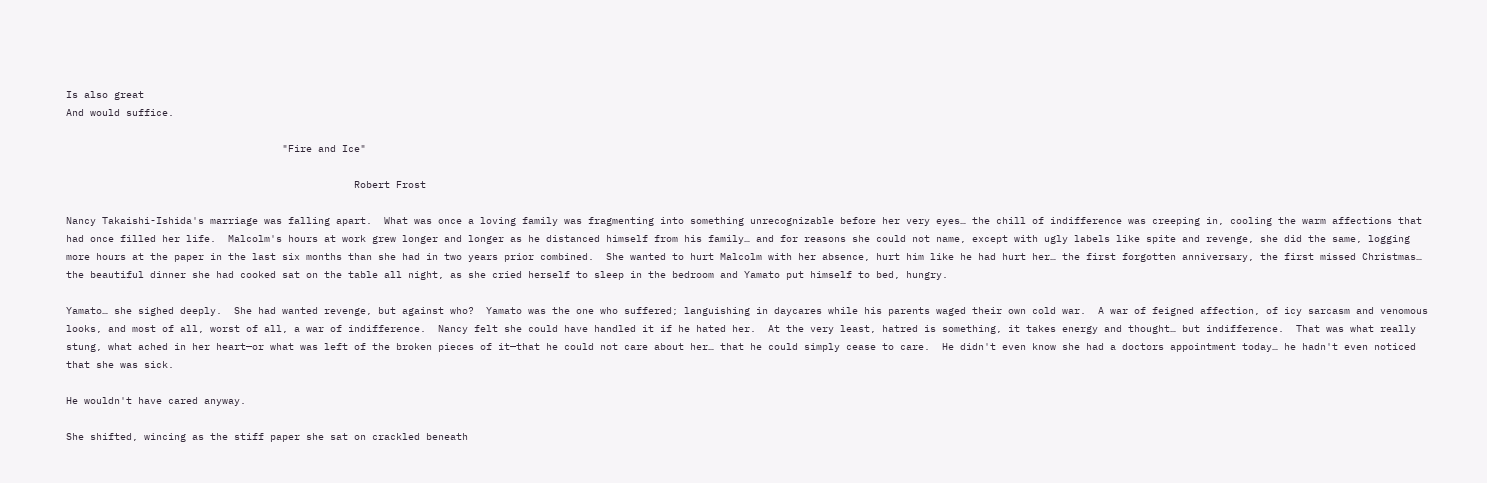Is also great
And would suffice.

                                    "Fire and Ice"

                                                Robert Frost

Nancy Takaishi-Ishida's marriage was falling apart.  What was once a loving family was fragmenting into something unrecognizable before her very eyes… the chill of indifference was creeping in, cooling the warm affections that had once filled her life.  Malcolm's hours at work grew longer and longer as he distanced himself from his family… and for reasons she could not name, except with ugly labels like spite and revenge, she did the same, logging more hours at the paper in the last six months than she had in two years prior combined.  She wanted to hurt Malcolm with her absence, hurt him like he had hurt her… the first forgotten anniversary, the first missed Christmas… the beautiful dinner she had cooked sat on the table all night, as she cried herself to sleep in the bedroom and Yamato put himself to bed, hungry.

Yamato… she sighed deeply.  She had wanted revenge, but against who?  Yamato was the one who suffered; languishing in daycares while his parents waged their own cold war.  A war of feigned affection, of icy sarcasm and venomous looks, and most of all, worst of all, a war of indifference.  Nancy felt she could have handled it if he hated her.  At the very least, hatred is something, it takes energy and thought… but indifference.  That was what really stung, what ached in her heart—or what was left of the broken pieces of it—that he could not care about her… that he could simply cease to care.  He didn't even know she had a doctors appointment today… he hadn't even noticed that she was sick.

He wouldn't have cared anyway.

She shifted, wincing as the stiff paper she sat on crackled beneath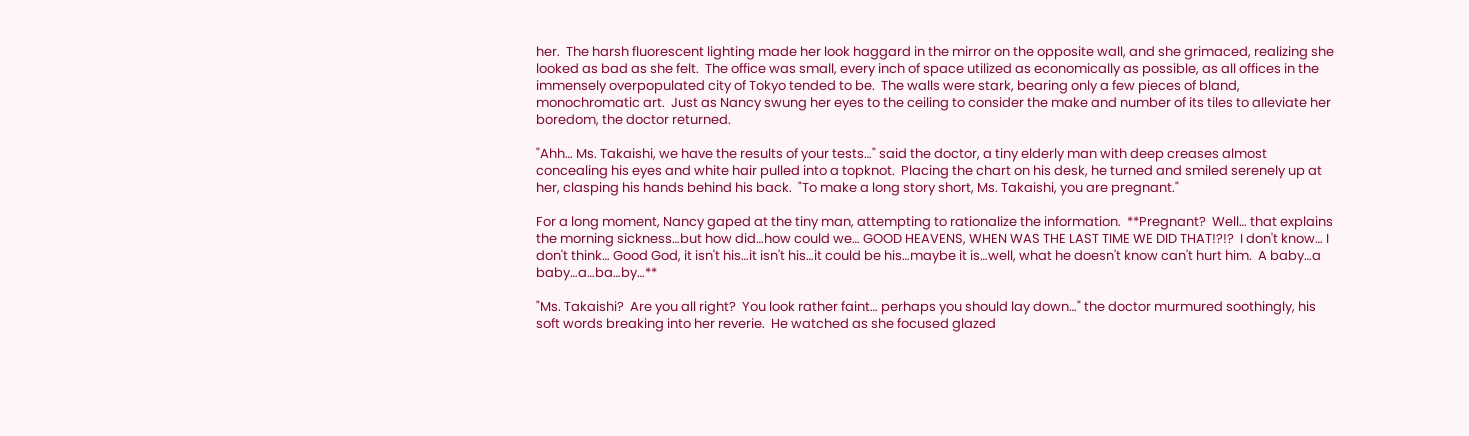her.  The harsh fluorescent lighting made her look haggard in the mirror on the opposite wall, and she grimaced, realizing she looked as bad as she felt.  The office was small, every inch of space utilized as economically as possible, as all offices in the immensely overpopulated city of Tokyo tended to be.  The walls were stark, bearing only a few pieces of bland, monochromatic art.  Just as Nancy swung her eyes to the ceiling to consider the make and number of its tiles to alleviate her boredom, the doctor returned.

"Ahh… Ms. Takaishi, we have the results of your tests…" said the doctor, a tiny elderly man with deep creases almost concealing his eyes and white hair pulled into a topknot.  Placing the chart on his desk, he turned and smiled serenely up at her, clasping his hands behind his back.  "To make a long story short, Ms. Takaishi, you are pregnant."

For a long moment, Nancy gaped at the tiny man, attempting to rationalize the information.  **Pregnant?  Well… that explains the morning sickness…but how did…how could we… GOOD HEAVENS, WHEN WAS THE LAST TIME WE DID THAT!?!?  I don't know… I don't think… Good God, it isn't his…it isn't his…it could be his…maybe it is…well, what he doesn't know can't hurt him.  A baby…a baby…a…ba…by…**

"Ms. Takaishi?  Are you all right?  You look rather faint… perhaps you should lay down…" the doctor murmured soothingly, his soft words breaking into her reverie.  He watched as she focused glazed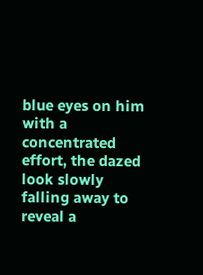blue eyes on him with a concentrated effort, the dazed look slowly falling away to reveal a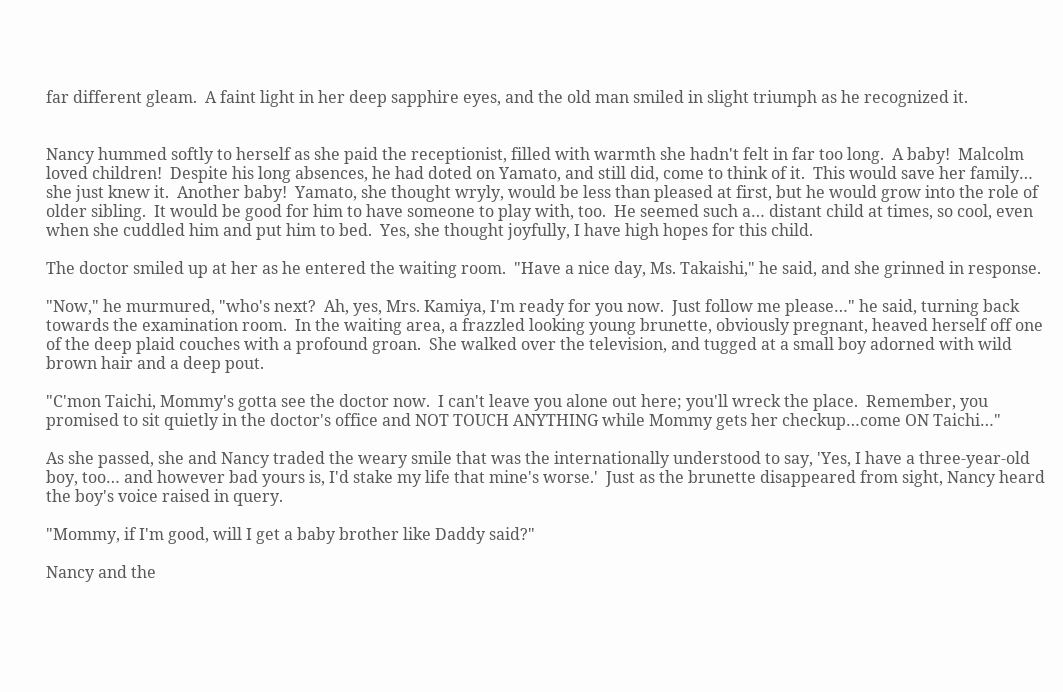far different gleam.  A faint light in her deep sapphire eyes, and the old man smiled in slight triumph as he recognized it.


Nancy hummed softly to herself as she paid the receptionist, filled with warmth she hadn't felt in far too long.  A baby!  Malcolm loved children!  Despite his long absences, he had doted on Yamato, and still did, come to think of it.  This would save her family… she just knew it.  Another baby!  Yamato, she thought wryly, would be less than pleased at first, but he would grow into the role of older sibling.  It would be good for him to have someone to play with, too.  He seemed such a… distant child at times, so cool, even when she cuddled him and put him to bed.  Yes, she thought joyfully, I have high hopes for this child.

The doctor smiled up at her as he entered the waiting room.  "Have a nice day, Ms. Takaishi," he said, and she grinned in response.

"Now," he murmured, "who's next?  Ah, yes, Mrs. Kamiya, I'm ready for you now.  Just follow me please…" he said, turning back towards the examination room.  In the waiting area, a frazzled looking young brunette, obviously pregnant, heaved herself off one of the deep plaid couches with a profound groan.  She walked over the television, and tugged at a small boy adorned with wild brown hair and a deep pout.

"C'mon Taichi, Mommy's gotta see the doctor now.  I can't leave you alone out here; you'll wreck the place.  Remember, you promised to sit quietly in the doctor's office and NOT TOUCH ANYTHING while Mommy gets her checkup…come ON Taichi…"

As she passed, she and Nancy traded the weary smile that was the internationally understood to say, 'Yes, I have a three-year-old boy, too… and however bad yours is, I'd stake my life that mine's worse.'  Just as the brunette disappeared from sight, Nancy heard the boy's voice raised in query.

"Mommy, if I'm good, will I get a baby brother like Daddy said?"

Nancy and the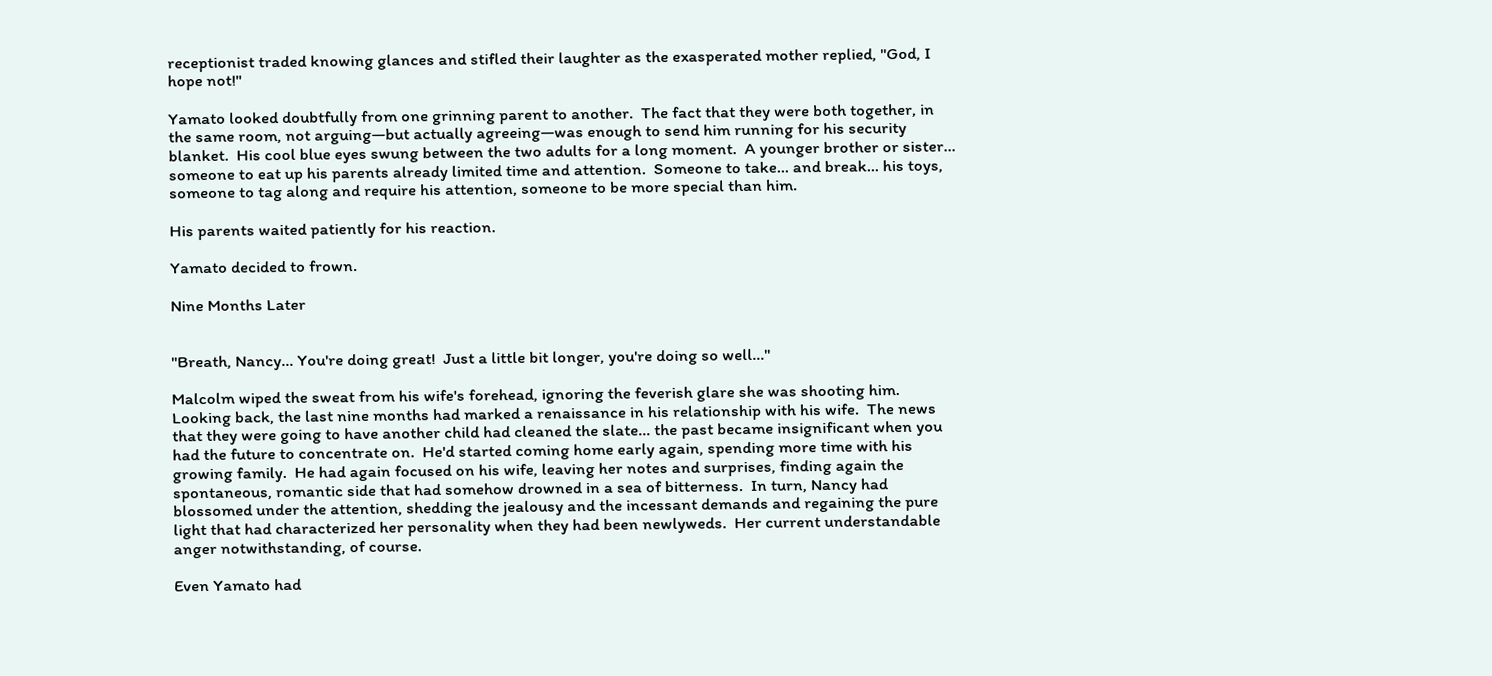receptionist traded knowing glances and stifled their laughter as the exasperated mother replied, "God, I hope not!"

Yamato looked doubtfully from one grinning parent to another.  The fact that they were both together, in the same room, not arguing—but actually agreeing—was enough to send him running for his security blanket.  His cool blue eyes swung between the two adults for a long moment.  A younger brother or sister… someone to eat up his parents already limited time and attention.  Someone to take… and break… his toys, someone to tag along and require his attention, someone to be more special than him.

His parents waited patiently for his reaction.

Yamato decided to frown.

Nine Months Later


"Breath, Nancy… You're doing great!  Just a little bit longer, you're doing so well…"

Malcolm wiped the sweat from his wife's forehead, ignoring the feverish glare she was shooting him.  Looking back, the last nine months had marked a renaissance in his relationship with his wife.  The news that they were going to have another child had cleaned the slate… the past became insignificant when you had the future to concentrate on.  He'd started coming home early again, spending more time with his growing family.  He had again focused on his wife, leaving her notes and surprises, finding again the spontaneous, romantic side that had somehow drowned in a sea of bitterness.  In turn, Nancy had blossomed under the attention, shedding the jealousy and the incessant demands and regaining the pure light that had characterized her personality when they had been newlyweds.  Her current understandable anger notwithstanding, of course.

Even Yamato had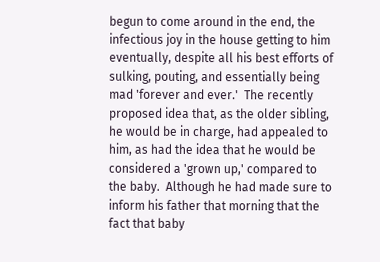begun to come around in the end, the infectious joy in the house getting to him eventually, despite all his best efforts of sulking, pouting, and essentially being mad 'forever and ever.'  The recently proposed idea that, as the older sibling, he would be in charge, had appealed to him, as had the idea that he would be considered a 'grown up,' compared to the baby.  Although he had made sure to inform his father that morning that the fact that baby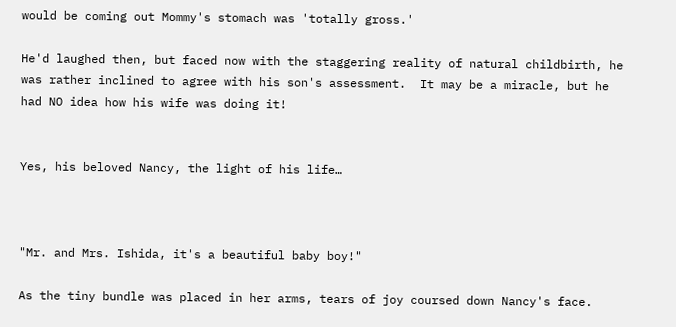would be coming out Mommy's stomach was 'totally gross.'

He'd laughed then, but faced now with the staggering reality of natural childbirth, he was rather inclined to agree with his son's assessment.  It may be a miracle, but he had NO idea how his wife was doing it!


Yes, his beloved Nancy, the light of his life…



"Mr. and Mrs. Ishida, it's a beautiful baby boy!"

As the tiny bundle was placed in her arms, tears of joy coursed down Nancy's face.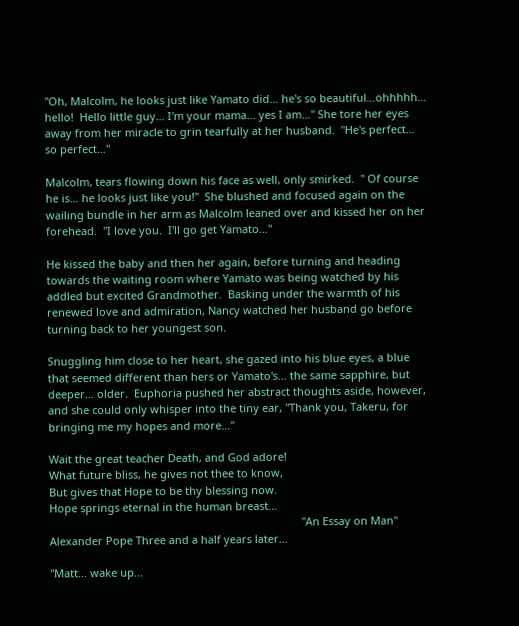"Oh, Malcolm, he looks just like Yamato did… he's so beautiful…ohhhhh… hello!  Hello little guy… I'm your mama… yes I am…" She tore her eyes away from her miracle to grin tearfully at her husband.  "He's perfect… so perfect…"

Malcolm, tears flowing down his face as well, only smirked.  " Of course he is… he looks just like you!"  She blushed and focused again on the wailing bundle in her arm as Malcolm leaned over and kissed her on her forehead.  "I love you.  I'll go get Yamato…"

He kissed the baby and then her again, before turning and heading towards the waiting room where Yamato was being watched by his addled but excited Grandmother.  Basking under the warmth of his renewed love and admiration, Nancy watched her husband go before turning back to her youngest son.

Snuggling him close to her heart, she gazed into his blue eyes, a blue that seemed different than hers or Yamato's… the same sapphire, but deeper… older.  Euphoria pushed her abstract thoughts aside, however, and she could only whisper into the tiny ear, "Thank you, Takeru, for bringing me my hopes and more…"

Wait the great teacher Death, and God adore!
What future bliss, he gives not thee to know,
But gives that Hope to be thy blessing now.
Hope springs eternal in the human breast…
                                                                                    "An Essay on Man"                                                                                                 Alexander Pope Three and a half years later…

"Matt… wake up…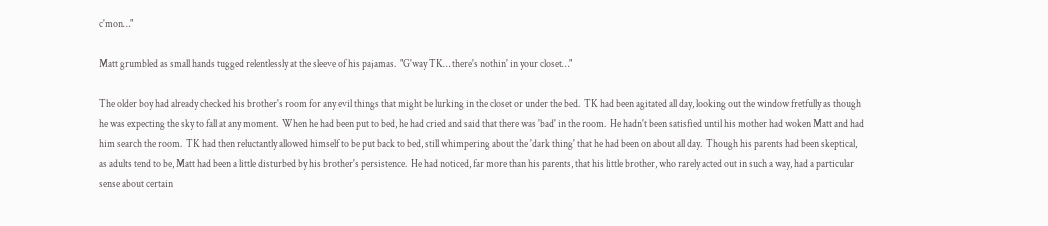c'mon…"

Matt grumbled as small hands tugged relentlessly at the sleeve of his pajamas.  "G'way TK… there's nothin' in your closet…"

The older boy had already checked his brother's room for any evil things that might be lurking in the closet or under the bed.  TK had been agitated all day, looking out the window fretfully as though he was expecting the sky to fall at any moment.  When he had been put to bed, he had cried and said that there was 'bad' in the room.  He hadn't been satisfied until his mother had woken Matt and had him search the room.  TK had then reluctantly allowed himself to be put back to bed, still whimpering about the 'dark thing' that he had been on about all day.  Though his parents had been skeptical, as adults tend to be, Matt had been a little disturbed by his brother's persistence.  He had noticed, far more than his parents, that his little brother, who rarely acted out in such a way, had a particular sense about certain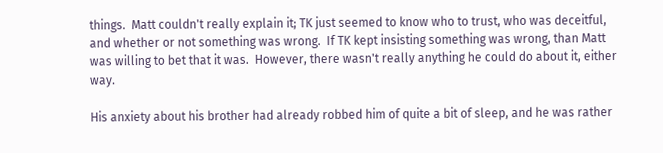things.  Matt couldn't really explain it; TK just seemed to know who to trust, who was deceitful, and whether or not something was wrong.  If TK kept insisting something was wrong, than Matt was willing to bet that it was.  However, there wasn't really anything he could do about it, either way.

His anxiety about his brother had already robbed him of quite a bit of sleep, and he was rather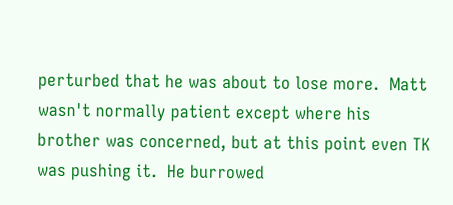perturbed that he was about to lose more.  Matt wasn't normally patient except where his brother was concerned, but at this point even TK was pushing it.  He burrowed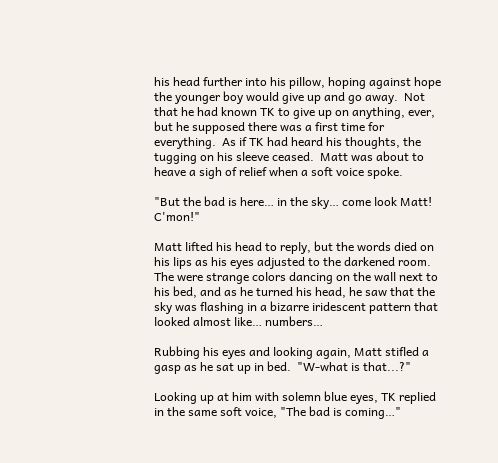his head further into his pillow, hoping against hope the younger boy would give up and go away.  Not that he had known TK to give up on anything, ever, but he supposed there was a first time for everything.  As if TK had heard his thoughts, the tugging on his sleeve ceased.  Matt was about to heave a sigh of relief when a soft voice spoke.

"But the bad is here… in the sky… come look Matt! C'mon!"

Matt lifted his head to reply, but the words died on his lips as his eyes adjusted to the darkened room.  The were strange colors dancing on the wall next to his bed, and as he turned his head, he saw that the sky was flashing in a bizarre iridescent pattern that looked almost like… numbers…

Rubbing his eyes and looking again, Matt stifled a gasp as he sat up in bed.  "W-what is that...?"

Looking up at him with solemn blue eyes, TK replied in the same soft voice, "The bad is coming…"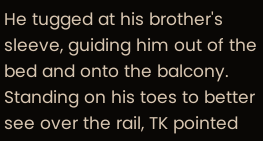He tugged at his brother's sleeve, guiding him out of the bed and onto the balcony.  Standing on his toes to better see over the rail, TK pointed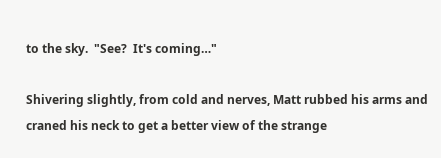to the sky.  "See?  It's coming…"

Shivering slightly, from cold and nerves, Matt rubbed his arms and craned his neck to get a better view of the strange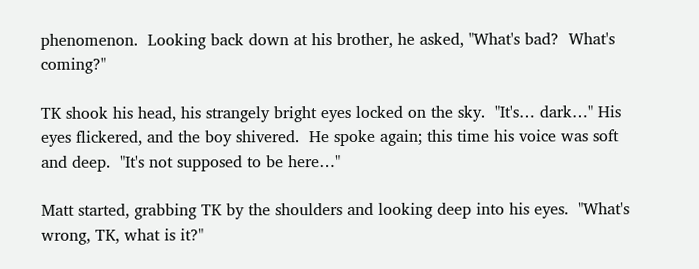phenomenon.  Looking back down at his brother, he asked, "What's bad?  What's coming?"

TK shook his head, his strangely bright eyes locked on the sky.  "It's… dark…" His eyes flickered, and the boy shivered.  He spoke again; this time his voice was soft and deep.  "It's not supposed to be here…"

Matt started, grabbing TK by the shoulders and looking deep into his eyes.  "What's wrong, TK, what is it?"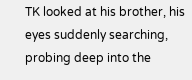TK looked at his brother, his eyes suddenly searching, probing deep into the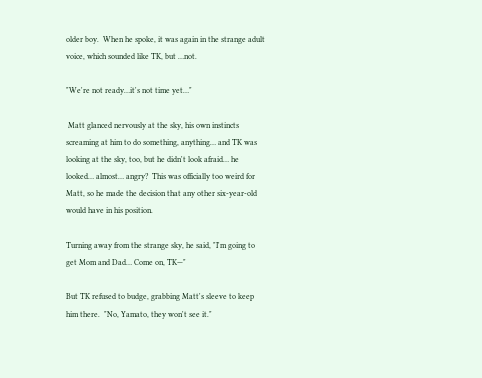older boy.  When he spoke, it was again in the strange adult voice, which sounded like TK, but …not.

"We're not ready…it's not time yet…"

 Matt glanced nervously at the sky, his own instincts screaming at him to do something, anything… and TK was looking at the sky, too, but he didn't look afraid… he looked… almost… angry?  This was officially too weird for Matt, so he made the decision that any other six-year-old would have in his position.

Turning away from the strange sky, he said, "I'm going to get Mom and Dad… Come on, TK—"

But TK refused to budge, grabbing Matt's sleeve to keep him there.  "No, Yamato, they won't see it."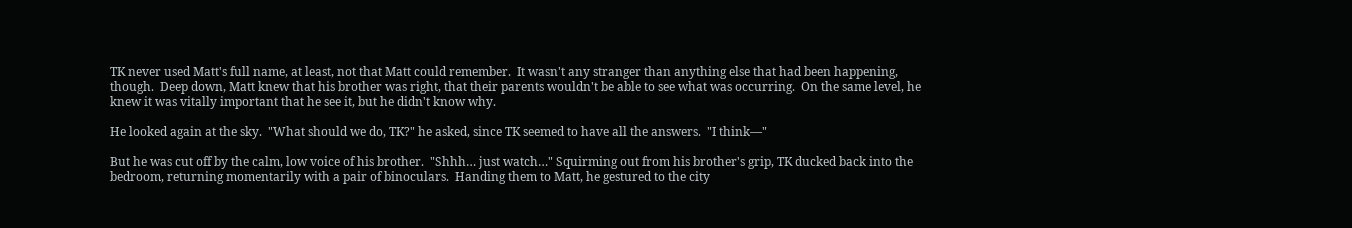TK never used Matt's full name, at least, not that Matt could remember.  It wasn't any stranger than anything else that had been happening, though.  Deep down, Matt knew that his brother was right, that their parents wouldn't be able to see what was occurring.  On the same level, he knew it was vitally important that he see it, but he didn't know why.

He looked again at the sky.  "What should we do, TK?" he asked, since TK seemed to have all the answers.  "I think—"

But he was cut off by the calm, low voice of his brother.  "Shhh… just watch…" Squirming out from his brother's grip, TK ducked back into the bedroom, returning momentarily with a pair of binoculars.  Handing them to Matt, he gestured to the city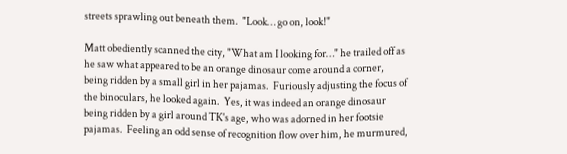streets sprawling out beneath them.  "Look… go on, look!"

Matt obediently scanned the city, "What am I looking for…" he trailed off as he saw what appeared to be an orange dinosaur come around a corner, being ridden by a small girl in her pajamas.  Furiously adjusting the focus of the binoculars, he looked again.  Yes, it was indeed an orange dinosaur being ridden by a girl around TK's age, who was adorned in her footsie pajamas.  Feeling an odd sense of recognition flow over him, he murmured,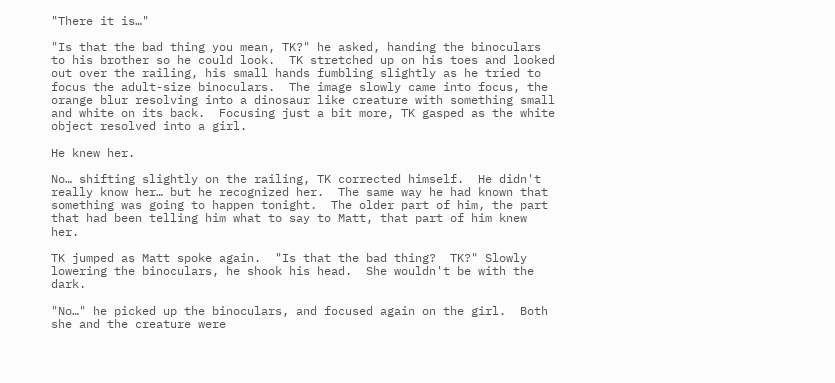"There it is…"

"Is that the bad thing you mean, TK?" he asked, handing the binoculars to his brother so he could look.  TK stretched up on his toes and looked out over the railing, his small hands fumbling slightly as he tried to focus the adult-size binoculars.  The image slowly came into focus, the orange blur resolving into a dinosaur like creature with something small and white on its back.  Focusing just a bit more, TK gasped as the white object resolved into a girl.

He knew her.

No… shifting slightly on the railing, TK corrected himself.  He didn't really know her… but he recognized her.  The same way he had known that something was going to happen tonight.  The older part of him, the part that had been telling him what to say to Matt, that part of him knew her.

TK jumped as Matt spoke again.  "Is that the bad thing?  TK?" Slowly lowering the binoculars, he shook his head.  She wouldn't be with the dark.

"No…" he picked up the binoculars, and focused again on the girl.  Both she and the creature were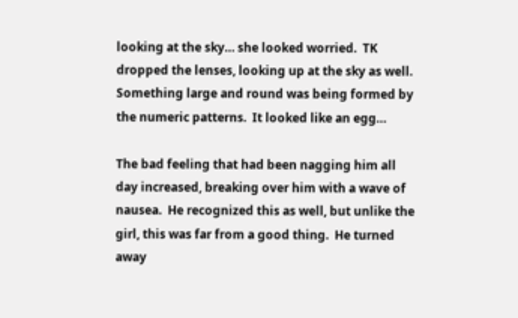looking at the sky… she looked worried.  TK dropped the lenses, looking up at the sky as well.  Something large and round was being formed by the numeric patterns.  It looked like an egg…

The bad feeling that had been nagging him all day increased, breaking over him with a wave of nausea.  He recognized this as well, but unlike the girl, this was far from a good thing.  He turned away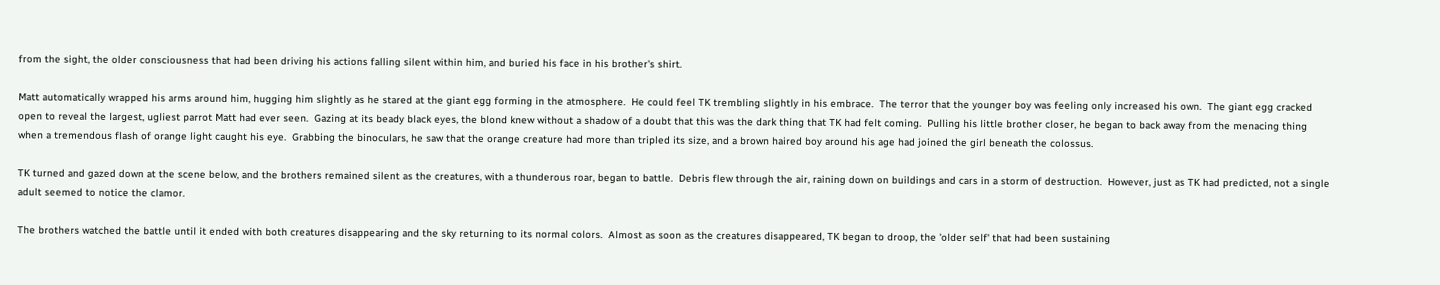from the sight, the older consciousness that had been driving his actions falling silent within him, and buried his face in his brother's shirt.

Matt automatically wrapped his arms around him, hugging him slightly as he stared at the giant egg forming in the atmosphere.  He could feel TK trembling slightly in his embrace.  The terror that the younger boy was feeling only increased his own.  The giant egg cracked open to reveal the largest, ugliest parrot Matt had ever seen.  Gazing at its beady black eyes, the blond knew without a shadow of a doubt that this was the dark thing that TK had felt coming.  Pulling his little brother closer, he began to back away from the menacing thing when a tremendous flash of orange light caught his eye.  Grabbing the binoculars, he saw that the orange creature had more than tripled its size, and a brown haired boy around his age had joined the girl beneath the colossus.

TK turned and gazed down at the scene below, and the brothers remained silent as the creatures, with a thunderous roar, began to battle.  Debris flew through the air, raining down on buildings and cars in a storm of destruction.  However, just as TK had predicted, not a single adult seemed to notice the clamor.

The brothers watched the battle until it ended with both creatures disappearing and the sky returning to its normal colors.  Almost as soon as the creatures disappeared, TK began to droop, the 'older self' that had been sustaining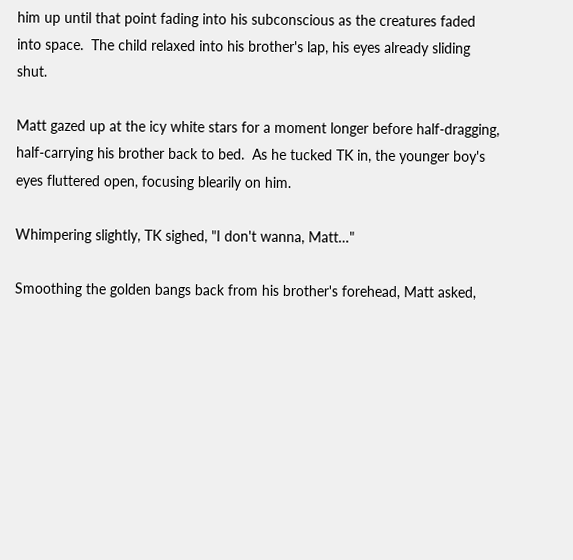him up until that point fading into his subconscious as the creatures faded into space.  The child relaxed into his brother's lap, his eyes already sliding shut.

Matt gazed up at the icy white stars for a moment longer before half-dragging, half-carrying his brother back to bed.  As he tucked TK in, the younger boy's eyes fluttered open, focusing blearily on him.

Whimpering slightly, TK sighed, "I don't wanna, Matt…"

Smoothing the golden bangs back from his brother's forehead, Matt asked,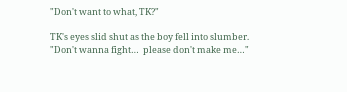"Don't want to what, TK?"

TK's eyes slid shut as the boy fell into slumber.  "Don't wanna fight…  please don't make me…"